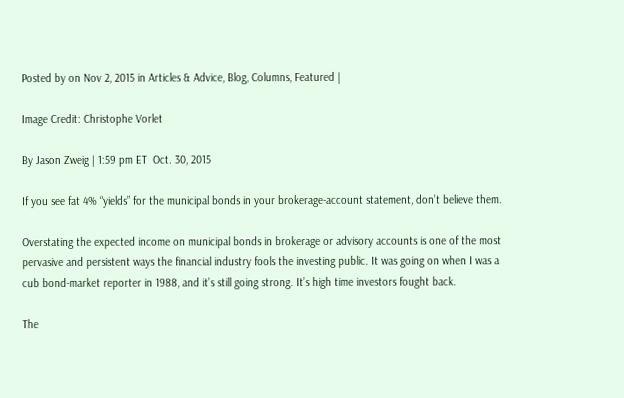Posted by on Nov 2, 2015 in Articles & Advice, Blog, Columns, Featured |

Image Credit: Christophe Vorlet

By Jason Zweig | 1:59 pm ET  Oct. 30, 2015

If you see fat 4% “yields” for the municipal bonds in your brokerage-account statement, don’t believe them.

Overstating the expected income on municipal bonds in brokerage or advisory accounts is one of the most pervasive and persistent ways the financial industry fools the investing public. It was going on when I was a cub bond-market reporter in 1988, and it’s still going strong. It’s high time investors fought back.

The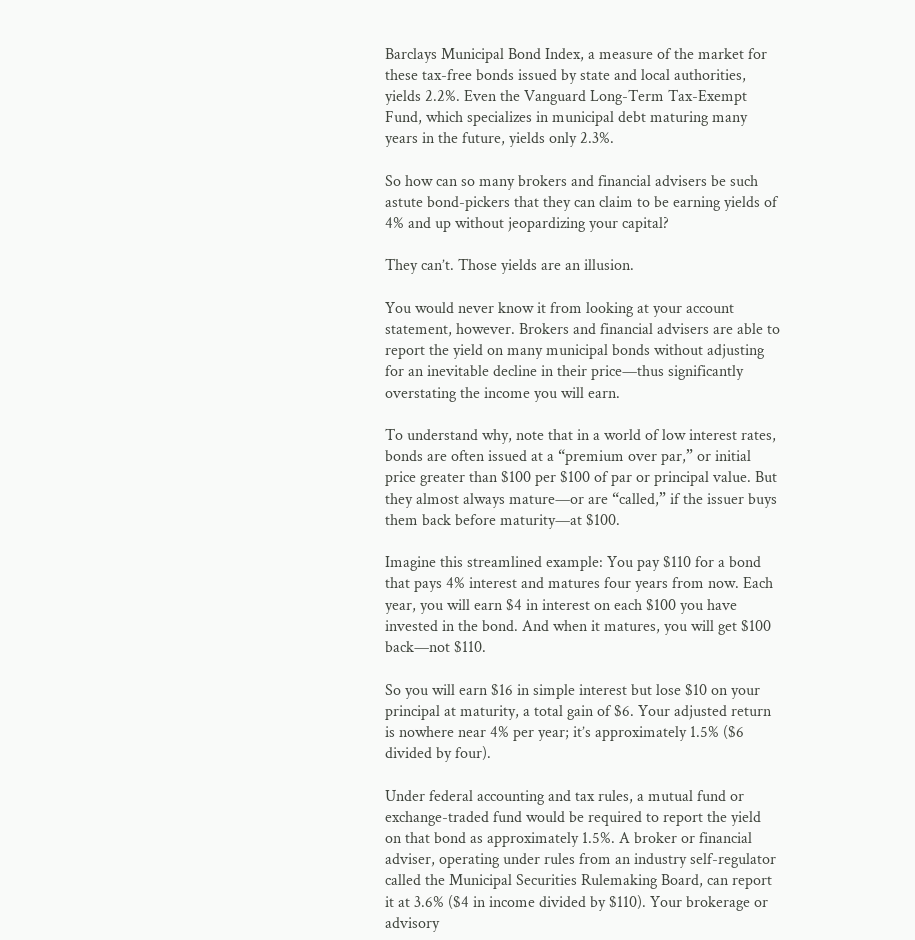Barclays Municipal Bond Index, a measure of the market for these tax-free bonds issued by state and local authorities, yields 2.2%. Even the Vanguard Long-Term Tax-Exempt Fund, which specializes in municipal debt maturing many years in the future, yields only 2.3%.

So how can so many brokers and financial advisers be such astute bond-pickers that they can claim to be earning yields of 4% and up without jeopardizing your capital?

They can’t. Those yields are an illusion.

You would never know it from looking at your account statement, however. Brokers and financial advisers are able to report the yield on many municipal bonds without adjusting for an inevitable decline in their price—thus significantly overstating the income you will earn.

To understand why, note that in a world of low interest rates, bonds are often issued at a “premium over par,” or initial price greater than $100 per $100 of par or principal value. But they almost always mature—or are “called,” if the issuer buys them back before maturity—at $100.

Imagine this streamlined example: You pay $110 for a bond that pays 4% interest and matures four years from now. Each year, you will earn $4 in interest on each $100 you have invested in the bond. And when it matures, you will get $100 back—not $110.

So you will earn $16 in simple interest but lose $10 on your principal at maturity, a total gain of $6. Your adjusted return is nowhere near 4% per year; it’s approximately 1.5% ($6 divided by four).

Under federal accounting and tax rules, a mutual fund or exchange-traded fund would be required to report the yield on that bond as approximately 1.5%. A broker or financial adviser, operating under rules from an industry self-regulator called the Municipal Securities Rulemaking Board, can report it at 3.6% ($4 in income divided by $110). Your brokerage or advisory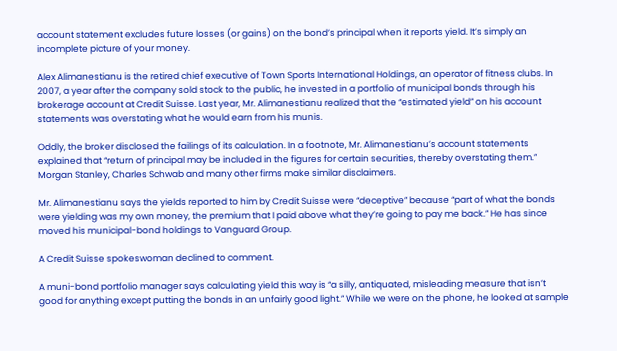account statement excludes future losses (or gains) on the bond’s principal when it reports yield. It’s simply an incomplete picture of your money.

Alex Alimanestianu is the retired chief executive of Town Sports International Holdings, an operator of fitness clubs. In 2007, a year after the company sold stock to the public, he invested in a portfolio of municipal bonds through his brokerage account at Credit Suisse. Last year, Mr. Alimanestianu realized that the “estimated yield” on his account statements was overstating what he would earn from his munis.

Oddly, the broker disclosed the failings of its calculation. In a footnote, Mr. Alimanestianu’s account statements explained that “return of principal may be included in the figures for certain securities, thereby overstating them.” Morgan Stanley, Charles Schwab and many other firms make similar disclaimers.

Mr. Alimanestianu says the yields reported to him by Credit Suisse were “deceptive” because “part of what the bonds were yielding was my own money, the premium that I paid above what they’re going to pay me back.” He has since moved his municipal-bond holdings to Vanguard Group.

A Credit Suisse spokeswoman declined to comment.

A muni-bond portfolio manager says calculating yield this way is “a silly, antiquated, misleading measure that isn’t good for anything except putting the bonds in an unfairly good light.” While we were on the phone, he looked at sample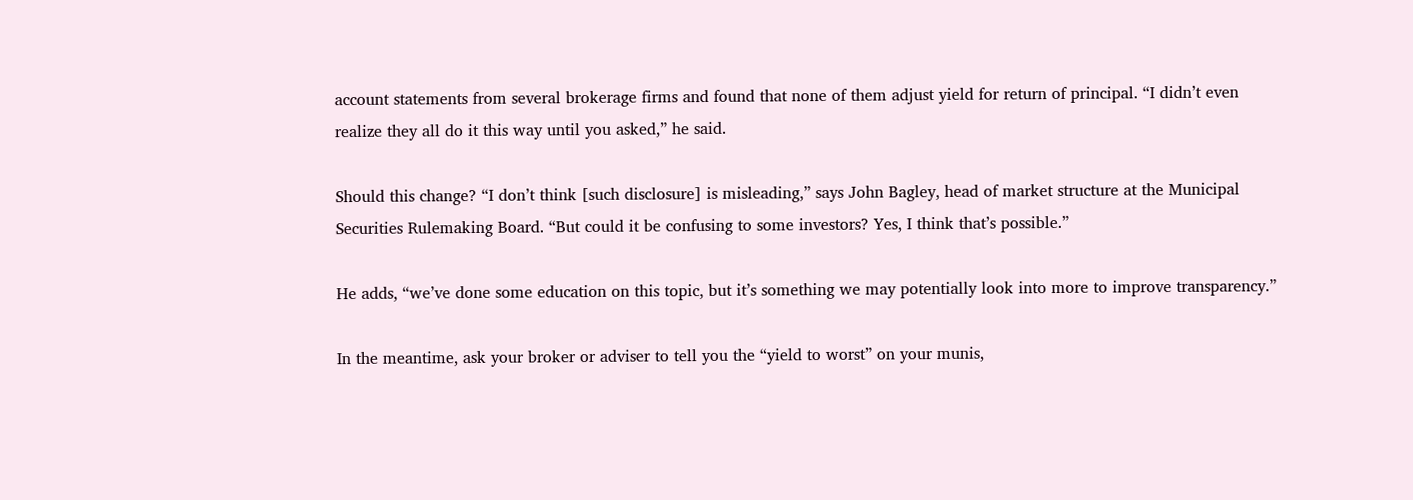account statements from several brokerage firms and found that none of them adjust yield for return of principal. “I didn’t even realize they all do it this way until you asked,” he said.

Should this change? “I don’t think [such disclosure] is misleading,” says John Bagley, head of market structure at the Municipal Securities Rulemaking Board. “But could it be confusing to some investors? Yes, I think that’s possible.”

He adds, “we’ve done some education on this topic, but it’s something we may potentially look into more to improve transparency.”

In the meantime, ask your broker or adviser to tell you the “yield to worst” on your munis,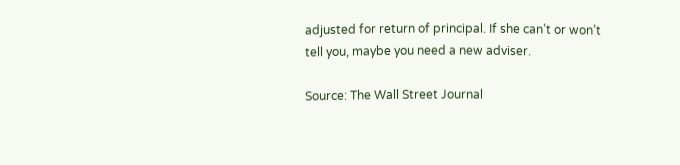adjusted for return of principal. If she can’t or won’t tell you, maybe you need a new adviser.

Source: The Wall Street Journal